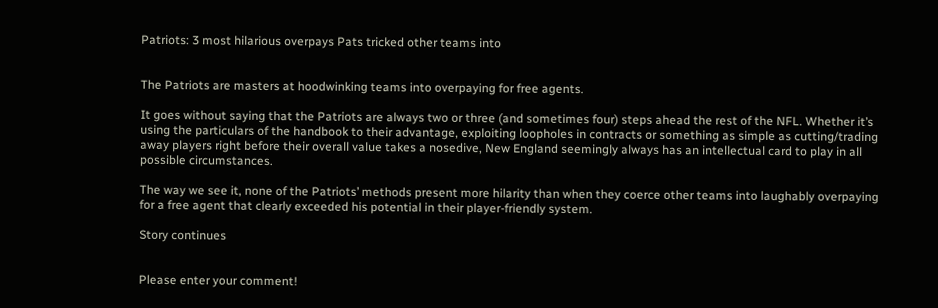Patriots: 3 most hilarious overpays Pats tricked other teams into


The Patriots are masters at hoodwinking teams into overpaying for free agents.

It goes without saying that the Patriots are always two or three (and sometimes four) steps ahead the rest of the NFL. Whether it’s using the particulars of the handbook to their advantage, exploiting loopholes in contracts or something as simple as cutting/trading away players right before their overall value takes a nosedive, New England seemingly always has an intellectual card to play in all possible circumstances.

The way we see it, none of the Patriots’ methods present more hilarity than when they coerce other teams into laughably overpaying for a free agent that clearly exceeded his potential in their player-friendly system.

Story continues


Please enter your comment!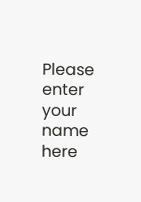Please enter your name here